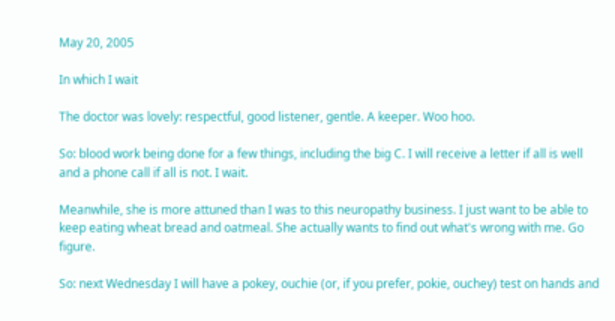May 20, 2005

In which I wait

The doctor was lovely: respectful, good listener, gentle. A keeper. Woo hoo.

So: blood work being done for a few things, including the big C. I will receive a letter if all is well and a phone call if all is not. I wait.

Meanwhile, she is more attuned than I was to this neuropathy business. I just want to be able to keep eating wheat bread and oatmeal. She actually wants to find out what's wrong with me. Go figure.

So: next Wednesday I will have a pokey, ouchie (or, if you prefer, pokie, ouchey) test on hands and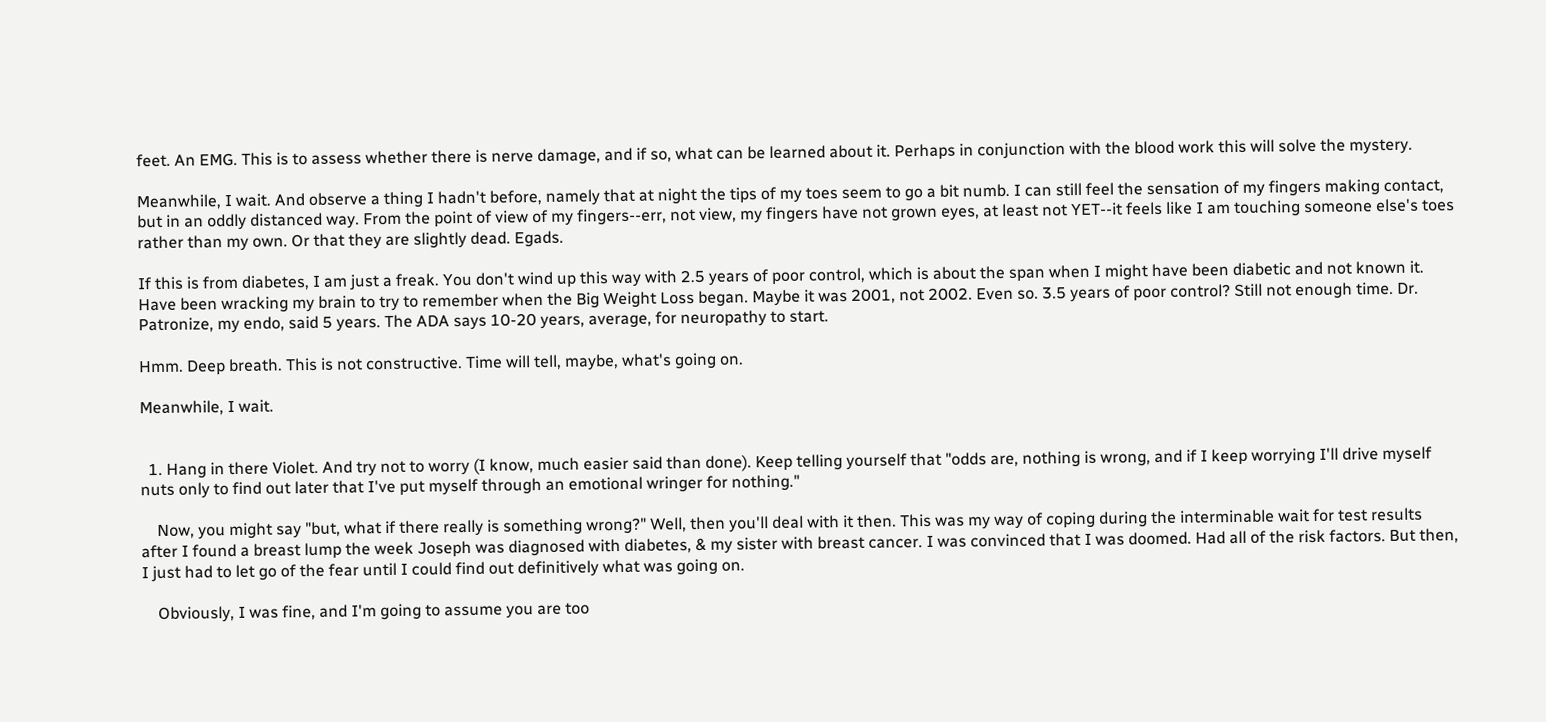feet. An EMG. This is to assess whether there is nerve damage, and if so, what can be learned about it. Perhaps in conjunction with the blood work this will solve the mystery.

Meanwhile, I wait. And observe a thing I hadn't before, namely that at night the tips of my toes seem to go a bit numb. I can still feel the sensation of my fingers making contact, but in an oddly distanced way. From the point of view of my fingers--err, not view, my fingers have not grown eyes, at least not YET--it feels like I am touching someone else's toes rather than my own. Or that they are slightly dead. Egads.

If this is from diabetes, I am just a freak. You don't wind up this way with 2.5 years of poor control, which is about the span when I might have been diabetic and not known it. Have been wracking my brain to try to remember when the Big Weight Loss began. Maybe it was 2001, not 2002. Even so. 3.5 years of poor control? Still not enough time. Dr. Patronize, my endo, said 5 years. The ADA says 10-20 years, average, for neuropathy to start.

Hmm. Deep breath. This is not constructive. Time will tell, maybe, what's going on.

Meanwhile, I wait.


  1. Hang in there Violet. And try not to worry (I know, much easier said than done). Keep telling yourself that "odds are, nothing is wrong, and if I keep worrying I'll drive myself nuts only to find out later that I've put myself through an emotional wringer for nothing."

    Now, you might say "but, what if there really is something wrong?" Well, then you'll deal with it then. This was my way of coping during the interminable wait for test results after I found a breast lump the week Joseph was diagnosed with diabetes, & my sister with breast cancer. I was convinced that I was doomed. Had all of the risk factors. But then, I just had to let go of the fear until I could find out definitively what was going on.

    Obviously, I was fine, and I'm going to assume you are too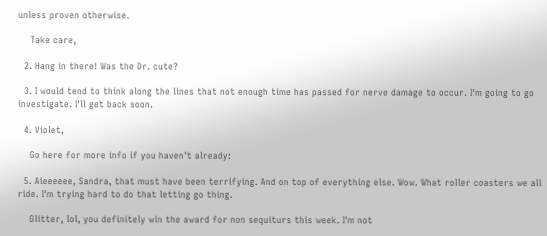unless proven otherwise.

    Take care,

  2. Hang in there! Was the Dr. cute?

  3. I would tend to think along the lines that not enough time has passed for nerve damage to occur. I'm going to go investigate. I'll get back soon.

  4. Violet,

    Go here for more info if you haven't already:

  5. Aieeeeee, Sandra, that must have been terrifying. And on top of everything else. Wow. What roller coasters we all ride. I'm trying hard to do that letting go thing.

    Glitter, lol, you definitely win the award for non sequiturs this week. I'm not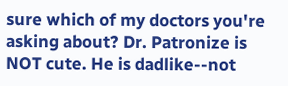sure which of my doctors you're asking about? Dr. Patronize is NOT cute. He is dadlike--not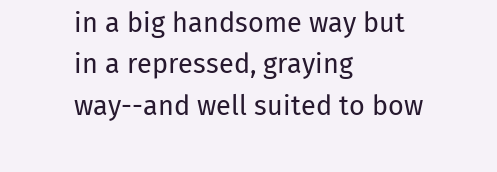in a big handsome way but in a repressed, graying way--and well suited to bow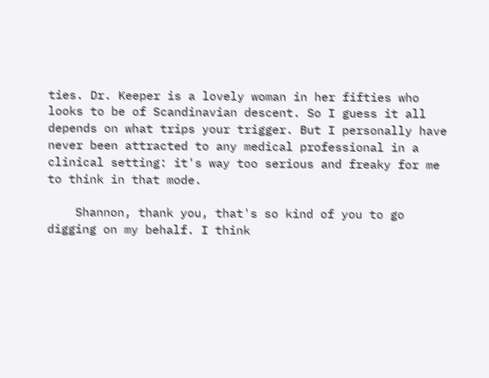ties. Dr. Keeper is a lovely woman in her fifties who looks to be of Scandinavian descent. So I guess it all depends on what trips your trigger. But I personally have never been attracted to any medical professional in a clinical setting: it's way too serious and freaky for me to think in that mode.

    Shannon, thank you, that's so kind of you to go digging on my behalf. I think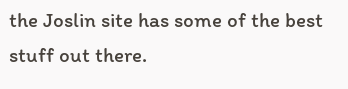the Joslin site has some of the best stuff out there.